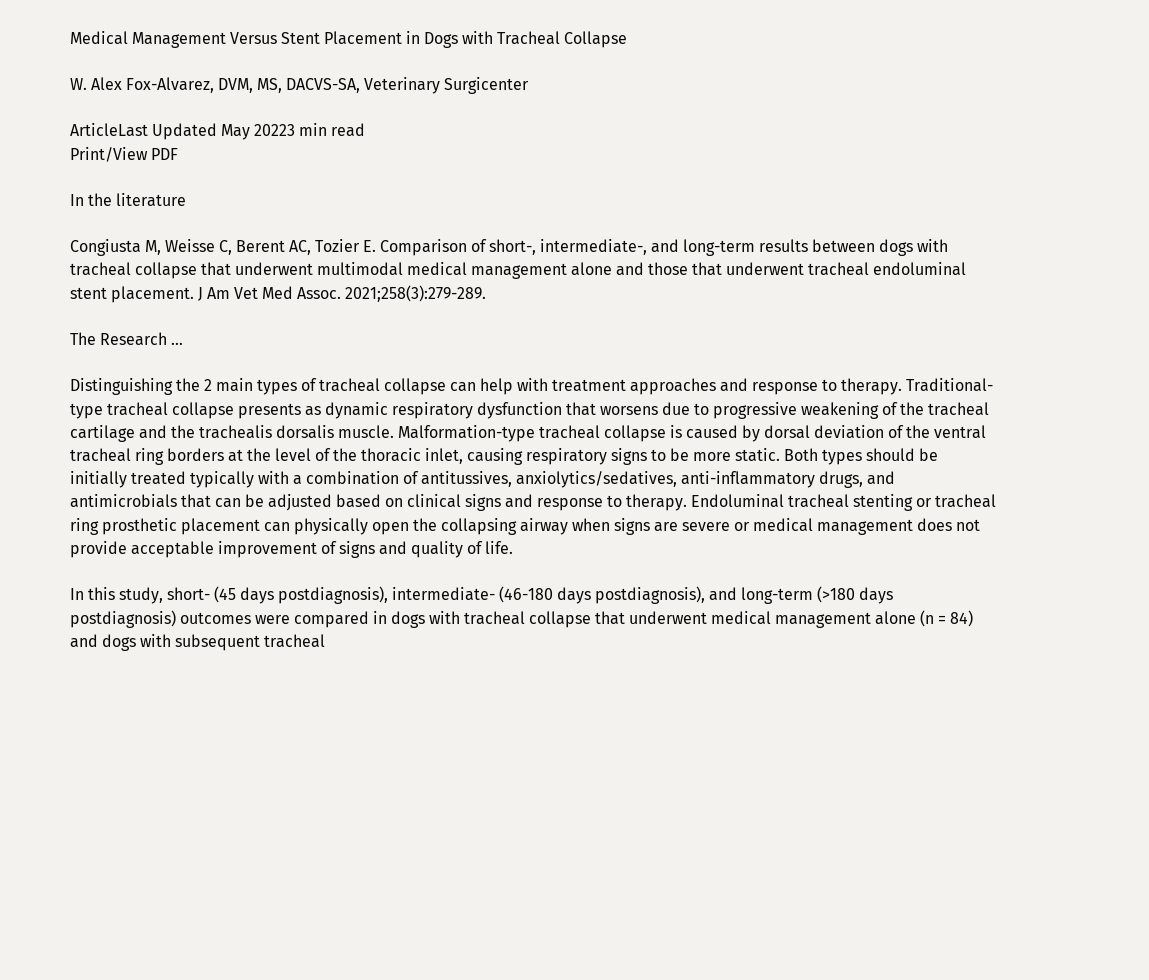Medical Management Versus Stent Placement in Dogs with Tracheal Collapse

W. Alex Fox-Alvarez, DVM, MS, DACVS-SA, Veterinary Surgicenter

ArticleLast Updated May 20223 min read
Print/View PDF

In the literature

Congiusta M, Weisse C, Berent AC, Tozier E. Comparison of short-, intermediate-, and long-term results between dogs with tracheal collapse that underwent multimodal medical management alone and those that underwent tracheal endoluminal stent placement. J Am Vet Med Assoc. 2021;258(3):279-289.

The Research …

Distinguishing the 2 main types of tracheal collapse can help with treatment approaches and response to therapy. Traditional-type tracheal collapse presents as dynamic respiratory dysfunction that worsens due to progressive weakening of the tracheal cartilage and the trachealis dorsalis muscle. Malformation-type tracheal collapse is caused by dorsal deviation of the ventral tracheal ring borders at the level of the thoracic inlet, causing respiratory signs to be more static. Both types should be initially treated typically with a combination of antitussives, anxiolytics/sedatives, anti-inflammatory drugs, and antimicrobials that can be adjusted based on clinical signs and response to therapy. Endoluminal tracheal stenting or tracheal ring prosthetic placement can physically open the collapsing airway when signs are severe or medical management does not provide acceptable improvement of signs and quality of life.

In this study, short- (45 days postdiagnosis), intermediate- (46-180 days postdiagnosis), and long-term (>180 days postdiagnosis) outcomes were compared in dogs with tracheal collapse that underwent medical management alone (n = 84) and dogs with subsequent tracheal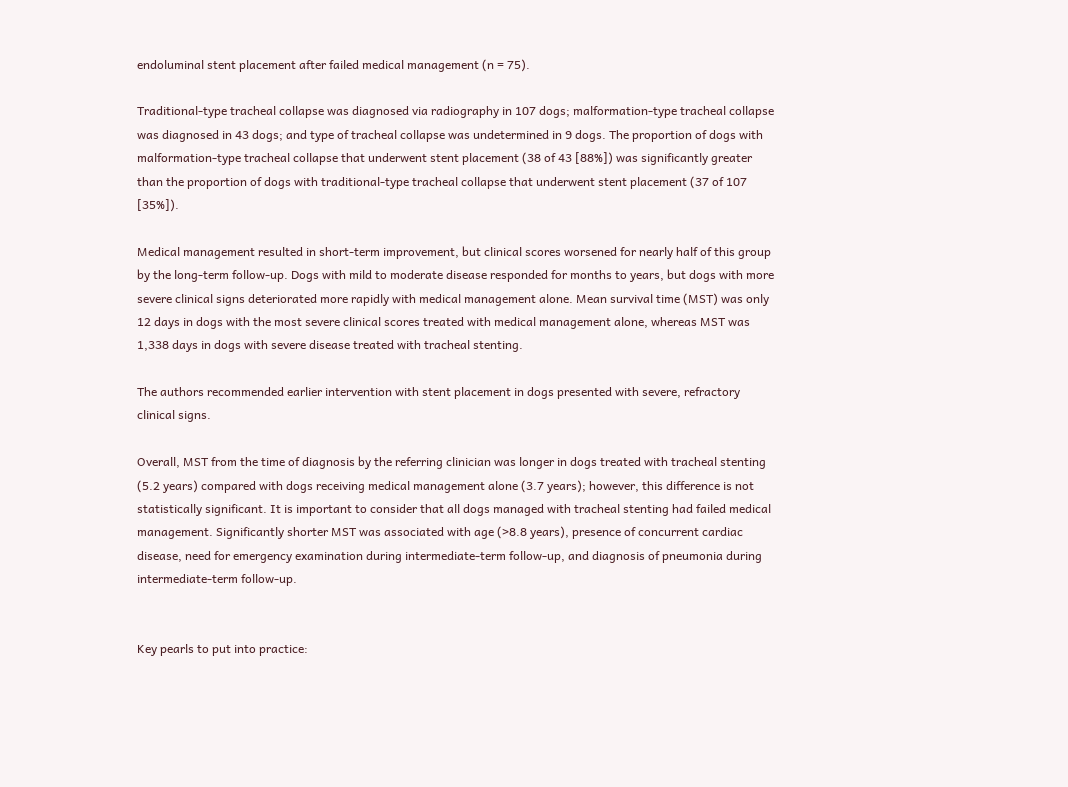endoluminal stent placement after failed medical management (n = 75).

Traditional-type tracheal collapse was diagnosed via radiography in 107 dogs; malformation-type tracheal collapse was diagnosed in 43 dogs; and type of tracheal collapse was undetermined in 9 dogs. The proportion of dogs with malformation-type tracheal collapse that underwent stent placement (38 of 43 [88%]) was significantly greater than the proportion of dogs with traditional-type tracheal collapse that underwent stent placement (37 of 107 [35%]).

Medical management resulted in short-term improvement, but clinical scores worsened for nearly half of this group by the long-term follow-up. Dogs with mild to moderate disease responded for months to years, but dogs with more severe clinical signs deteriorated more rapidly with medical management alone. Mean survival time (MST) was only 12 days in dogs with the most severe clinical scores treated with medical management alone, whereas MST was 1,338 days in dogs with severe disease treated with tracheal stenting.

The authors recommended earlier intervention with stent placement in dogs presented with severe, refractory clinical signs.

Overall, MST from the time of diagnosis by the referring clinician was longer in dogs treated with tracheal stenting (5.2 years) compared with dogs receiving medical management alone (3.7 years); however, this difference is not statistically significant. It is important to consider that all dogs managed with tracheal stenting had failed medical management. Significantly shorter MST was associated with age (>8.8 years), presence of concurrent cardiac disease, need for emergency examination during intermediate-term follow-up, and diagnosis of pneumonia during intermediate-term follow-up.


Key pearls to put into practice: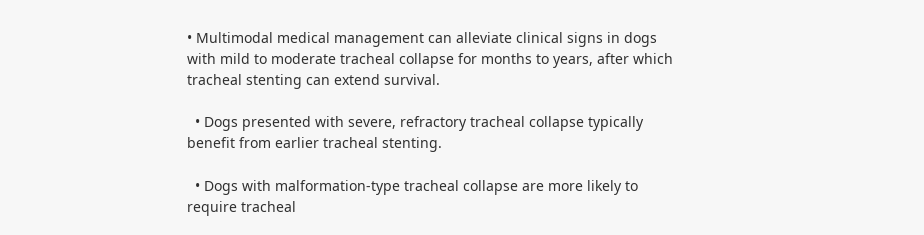• Multimodal medical management can alleviate clinical signs in dogs with mild to moderate tracheal collapse for months to years, after which tracheal stenting can extend survival.

  • Dogs presented with severe, refractory tracheal collapse typically benefit from earlier tracheal stenting.

  • Dogs with malformation-type tracheal collapse are more likely to require tracheal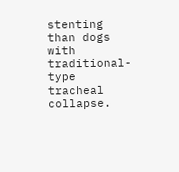stenting than dogs with traditional-type tracheal collapse.